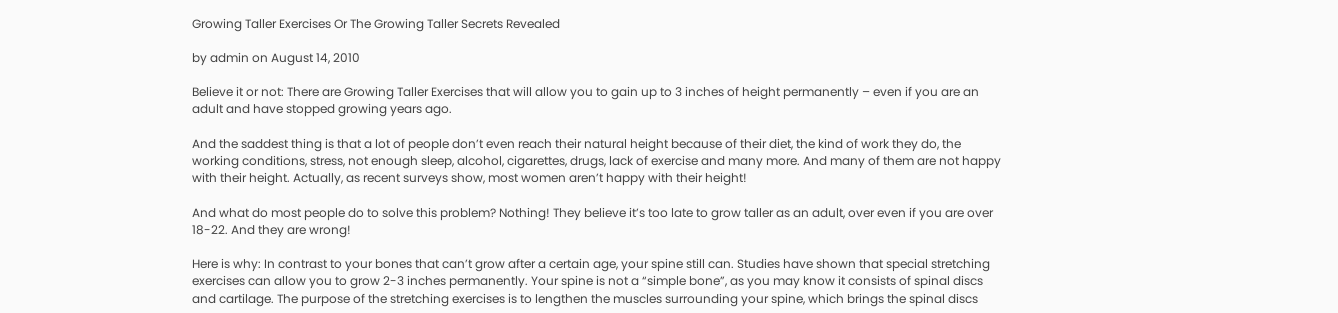Growing Taller Exercises Or The Growing Taller Secrets Revealed

by admin on August 14, 2010

Believe it or not: There are Growing Taller Exercises that will allow you to gain up to 3 inches of height permanently – even if you are an adult and have stopped growing years ago.

And the saddest thing is that a lot of people don’t even reach their natural height because of their diet, the kind of work they do, the working conditions, stress, not enough sleep, alcohol, cigarettes, drugs, lack of exercise and many more. And many of them are not happy with their height. Actually, as recent surveys show, most women aren’t happy with their height!

And what do most people do to solve this problem? Nothing! They believe it’s too late to grow taller as an adult, over even if you are over 18-22. And they are wrong!

Here is why: In contrast to your bones that can’t grow after a certain age, your spine still can. Studies have shown that special stretching exercises can allow you to grow 2-3 inches permanently. Your spine is not a “simple bone”, as you may know it consists of spinal discs and cartilage. The purpose of the stretching exercises is to lengthen the muscles surrounding your spine, which brings the spinal discs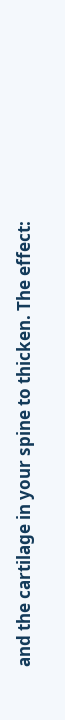and the cartilage in your spine to thicken. The effect: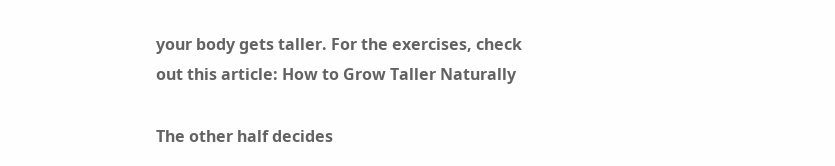your body gets taller. For the exercises, check out this article: How to Grow Taller Naturally

The other half decides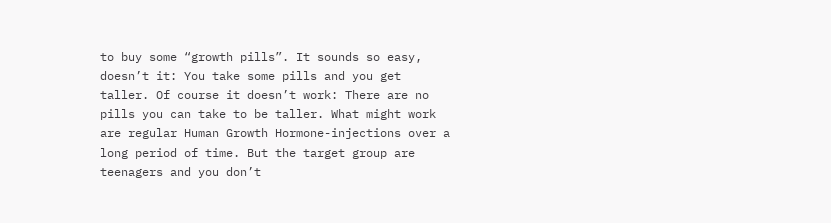to buy some “growth pills”. It sounds so easy, doesn’t it: You take some pills and you get taller. Of course it doesn’t work: There are no pills you can take to be taller. What might work are regular Human Growth Hormone-injections over a long period of time. But the target group are teenagers and you don’t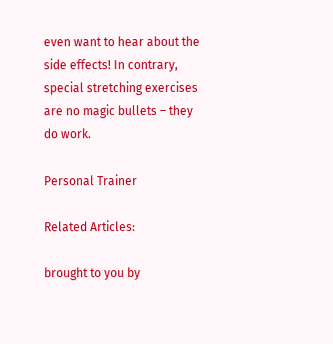even want to hear about the side effects! In contrary, special stretching exercises are no magic bullets – they do work.

Personal Trainer

Related Articles:

brought to you by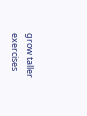grow taller exercises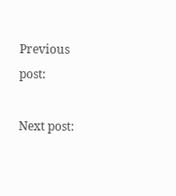Previous post:

Next post: